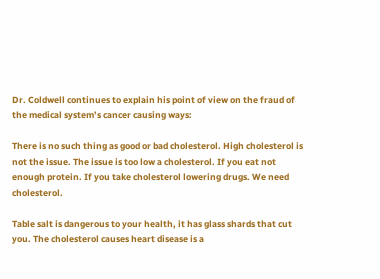Dr. Coldwell continues to explain his point of view on the fraud of the medical system’s cancer causing ways:

There is no such thing as good or bad cholesterol. High cholesterol is not the issue. The issue is too low a cholesterol. If you eat not enough protein. If you take cholesterol lowering drugs. We need cholesterol.

Table salt is dangerous to your health, it has glass shards that cut you. The cholesterol causes heart disease is a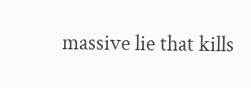massive lie that kills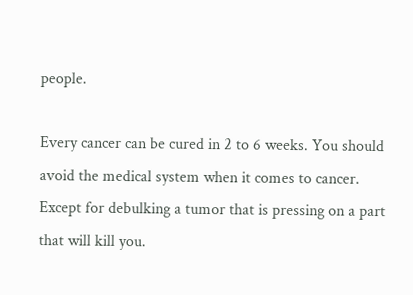people.

Every cancer can be cured in 2 to 6 weeks. You should avoid the medical system when it comes to cancer. Except for debulking a tumor that is pressing on a part that will kill you.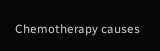Chemotherapy causes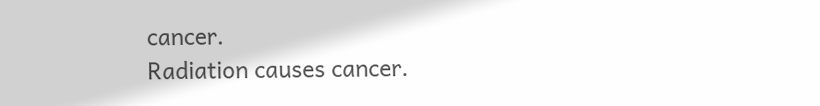cancer.
Radiation causes cancer.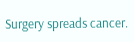Surgery spreads cancer.